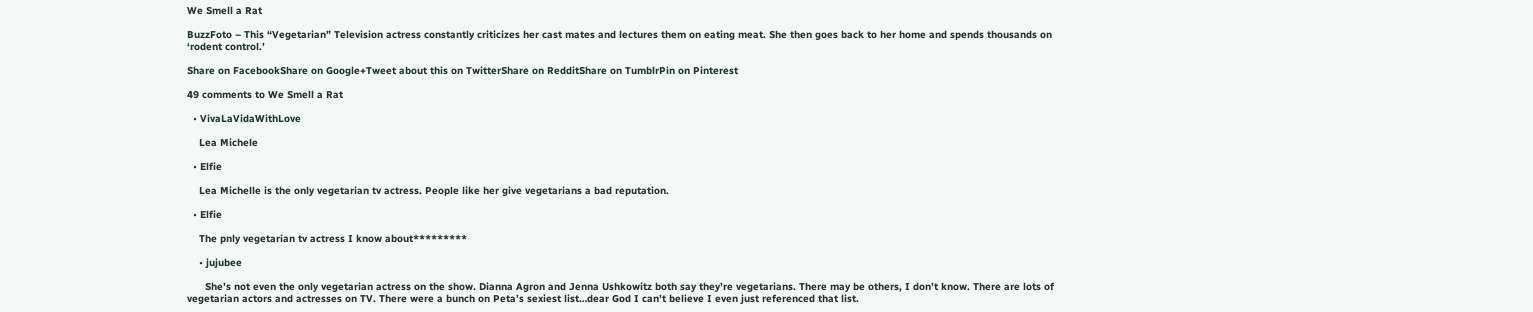We Smell a Rat

BuzzFoto – This “Vegetarian” Television actress constantly criticizes her cast mates and lectures them on eating meat. She then goes back to her home and spends thousands on ‘rodent control.’

Share on FacebookShare on Google+Tweet about this on TwitterShare on RedditShare on TumblrPin on Pinterest

49 comments to We Smell a Rat

  • VivaLaVidaWithLove

    Lea Michele

  • Elfie

    Lea Michelle is the only vegetarian tv actress. People like her give vegetarians a bad reputation.

  • Elfie

    The pnly vegetarian tv actress I know about*********

    • jujubee

      She’s not even the only vegetarian actress on the show. Dianna Agron and Jenna Ushkowitz both say they’re vegetarians. There may be others, I don’t know. There are lots of vegetarian actors and actresses on TV. There were a bunch on Peta’s sexiest list…dear God I can’t believe I even just referenced that list.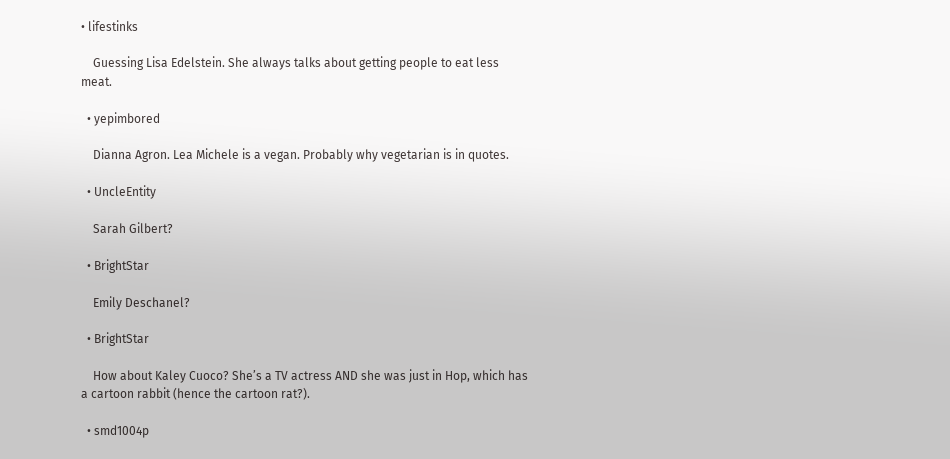• lifestinks

    Guessing Lisa Edelstein. She always talks about getting people to eat less meat.

  • yepimbored

    Dianna Agron. Lea Michele is a vegan. Probably why vegetarian is in quotes.

  • UncleEntity

    Sarah Gilbert?

  • BrightStar

    Emily Deschanel?

  • BrightStar

    How about Kaley Cuoco? She’s a TV actress AND she was just in Hop, which has a cartoon rabbit (hence the cartoon rat?).

  • smd1004p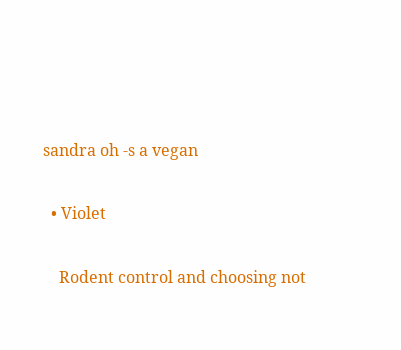sandra oh -s a vegan

  • Violet

    Rodent control and choosing not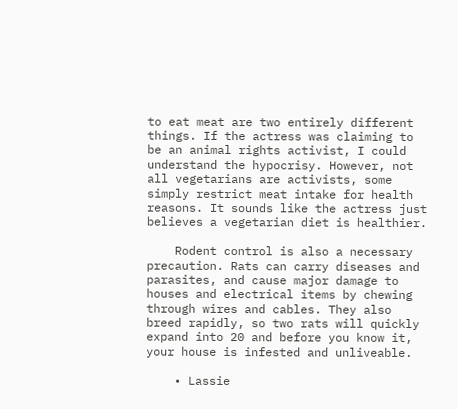to eat meat are two entirely different things. If the actress was claiming to be an animal rights activist, I could understand the hypocrisy. However, not all vegetarians are activists, some simply restrict meat intake for health reasons. It sounds like the actress just believes a vegetarian diet is healthier.

    Rodent control is also a necessary precaution. Rats can carry diseases and parasites, and cause major damage to houses and electrical items by chewing through wires and cables. They also breed rapidly, so two rats will quickly expand into 20 and before you know it, your house is infested and unliveable.

    • Lassie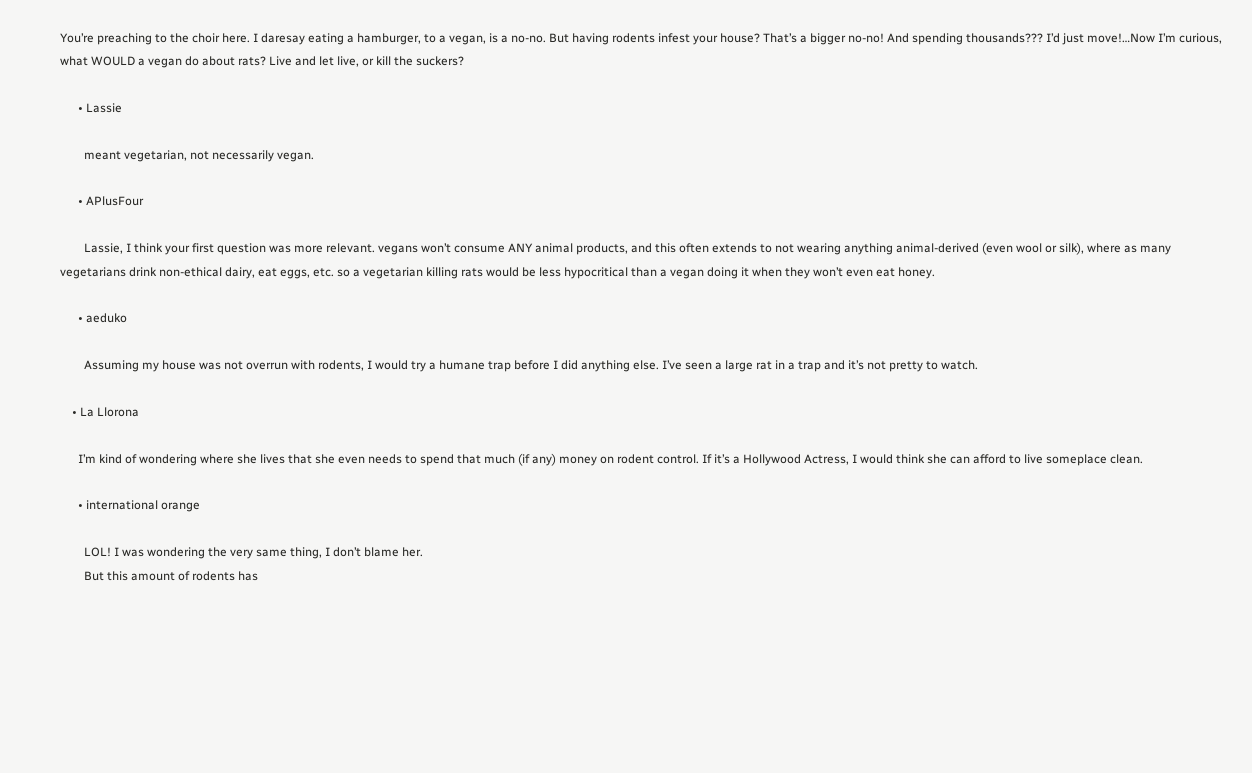You’re preaching to the choir here. I daresay eating a hamburger, to a vegan, is a no-no. But having rodents infest your house? That’s a bigger no-no! And spending thousands??? I’d just move!…Now I’m curious, what WOULD a vegan do about rats? Live and let live, or kill the suckers?

      • Lassie

        meant vegetarian, not necessarily vegan.

      • APlusFour

        Lassie, I think your first question was more relevant. vegans won’t consume ANY animal products, and this often extends to not wearing anything animal-derived (even wool or silk), where as many vegetarians drink non-ethical dairy, eat eggs, etc. so a vegetarian killing rats would be less hypocritical than a vegan doing it when they won’t even eat honey.

      • aeduko

        Assuming my house was not overrun with rodents, I would try a humane trap before I did anything else. I’ve seen a large rat in a trap and it’s not pretty to watch.

    • La Llorona

      I’m kind of wondering where she lives that she even needs to spend that much (if any) money on rodent control. If it’s a Hollywood Actress, I would think she can afford to live someplace clean.

      • international orange

        LOL! I was wondering the very same thing, I don’t blame her.
        But this amount of rodents has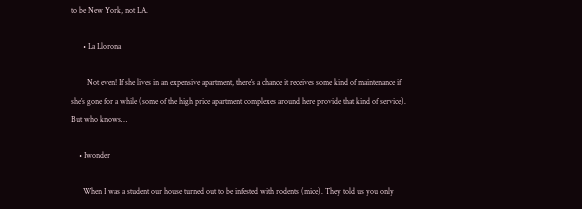to be New York, not LA.

      • La Llorona

        Not even! If she lives in an expensive apartment, there’s a chance it receives some kind of maintenance if she’s gone for a while (some of the high price apartment complexes around here provide that kind of service). But who knows…

    • Iwonder

      When I was a student our house turned out to be infested with rodents (mice). They told us you only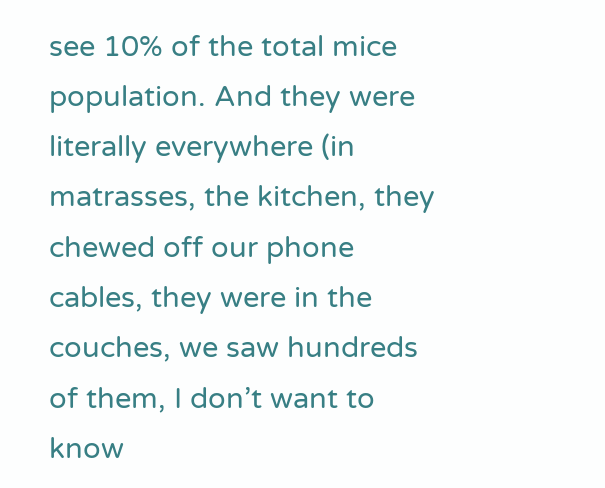see 10% of the total mice population. And they were literally everywhere (in matrasses, the kitchen, they chewed off our phone cables, they were in the couches, we saw hundreds of them, I don’t want to know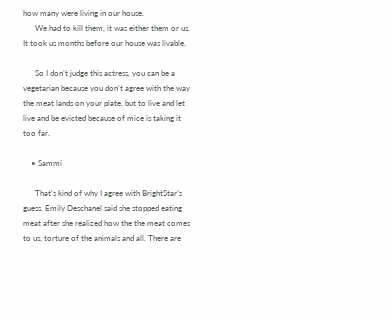how many were living in our house.
      We had to kill them, it was either them or us. It took us months before our house was livable.

      So I don’t judge this actress, you can be a vegetarian because you don’t agree with the way the meat lands on your plate, but to live and let live and be evicted because of mice is taking it too far.

    • Sammi

      That’s kind of why I agree with BrightStar’s guess. Emily Deschanel said she stopped eating meat after she realized how the the meat comes to us, torture of the animals and all. There are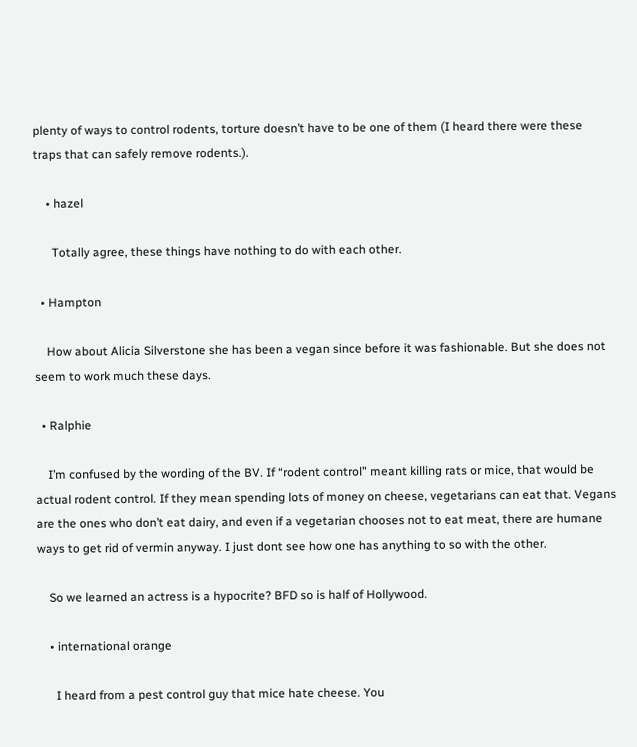plenty of ways to control rodents, torture doesn’t have to be one of them (I heard there were these traps that can safely remove rodents.).

    • hazel

      Totally agree, these things have nothing to do with each other.

  • Hampton

    How about Alicia Silverstone she has been a vegan since before it was fashionable. But she does not seem to work much these days.

  • Ralphie

    I’m confused by the wording of the BV. If “rodent control” meant killing rats or mice, that would be actual rodent control. If they mean spending lots of money on cheese, vegetarians can eat that. Vegans are the ones who don’t eat dairy, and even if a vegetarian chooses not to eat meat, there are humane ways to get rid of vermin anyway. I just dont see how one has anything to so with the other.

    So we learned an actress is a hypocrite? BFD so is half of Hollywood.

    • international orange

      I heard from a pest control guy that mice hate cheese. You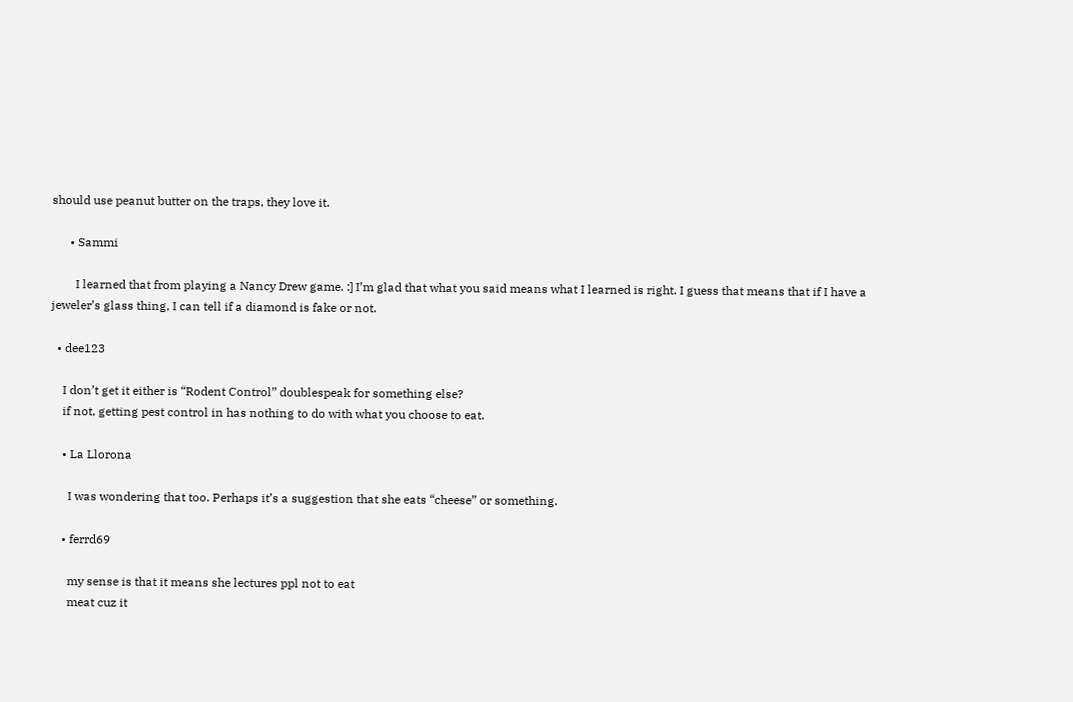should use peanut butter on the traps, they love it.

      • Sammi

        I learned that from playing a Nancy Drew game. :] I’m glad that what you said means what I learned is right. I guess that means that if I have a jeweler’s glass thing, I can tell if a diamond is fake or not.

  • dee123

    I don’t get it either is “Rodent Control” doublespeak for something else?
    if not, getting pest control in has nothing to do with what you choose to eat.

    • La Llorona

      I was wondering that too. Perhaps it’s a suggestion that she eats “cheese” or something.

    • ferrd69

      my sense is that it means she lectures ppl not to eat
      meat cuz it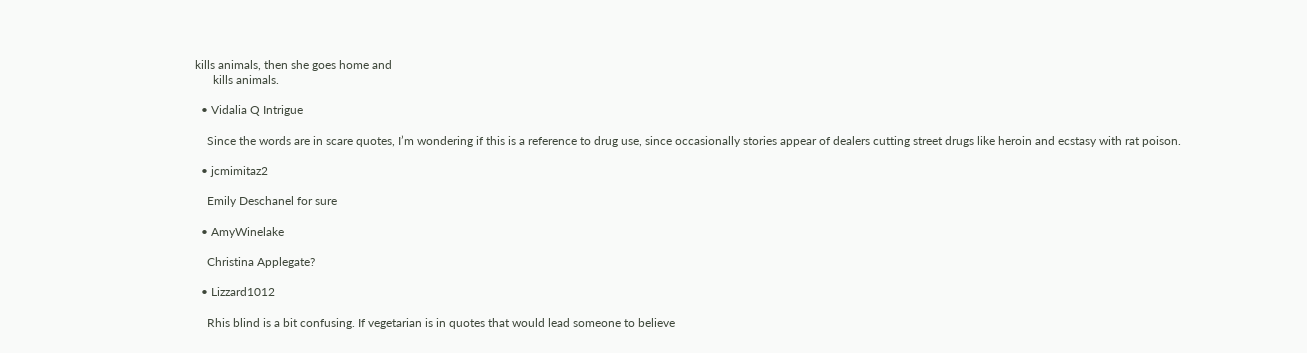kills animals, then she goes home and
      kills animals.

  • Vidalia Q Intrigue

    Since the words are in scare quotes, I’m wondering if this is a reference to drug use, since occasionally stories appear of dealers cutting street drugs like heroin and ecstasy with rat poison.

  • jcmimitaz2

    Emily Deschanel for sure

  • AmyWinelake

    Christina Applegate?

  • Lizzard1012

    Rhis blind is a bit confusing. If vegetarian is in quotes that would lead someone to believe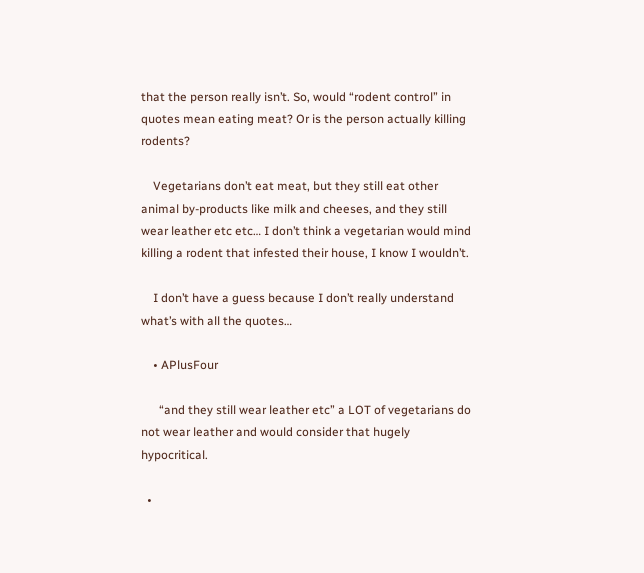that the person really isn’t. So, would “rodent control” in quotes mean eating meat? Or is the person actually killing rodents?

    Vegetarians don’t eat meat, but they still eat other animal by-products like milk and cheeses, and they still wear leather etc etc… I don’t think a vegetarian would mind killing a rodent that infested their house, I know I wouldn’t.

    I don’t have a guess because I don’t really understand what’s with all the quotes…

    • APlusFour

      “and they still wear leather etc” a LOT of vegetarians do not wear leather and would consider that hugely hypocritical.

  •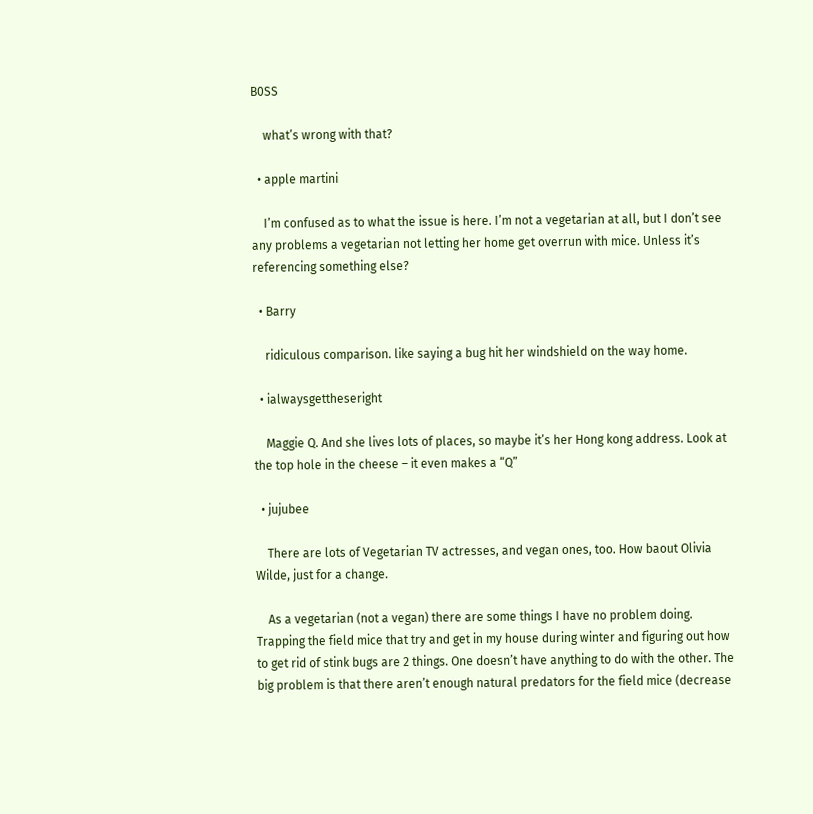B0SS

    what’s wrong with that?

  • apple martini

    I’m confused as to what the issue is here. I’m not a vegetarian at all, but I don’t see any problems a vegetarian not letting her home get overrun with mice. Unless it’s referencing something else?

  • Barry

    ridiculous comparison. like saying a bug hit her windshield on the way home.

  • ialwaysgettheseright

    Maggie Q. And she lives lots of places, so maybe it’s her Hong kong address. Look at the top hole in the cheese – it even makes a “Q”

  • jujubee

    There are lots of Vegetarian TV actresses, and vegan ones, too. How baout Olivia Wilde, just for a change.

    As a vegetarian (not a vegan) there are some things I have no problem doing. Trapping the field mice that try and get in my house during winter and figuring out how to get rid of stink bugs are 2 things. One doesn’t have anything to do with the other. The big problem is that there aren’t enough natural predators for the field mice (decrease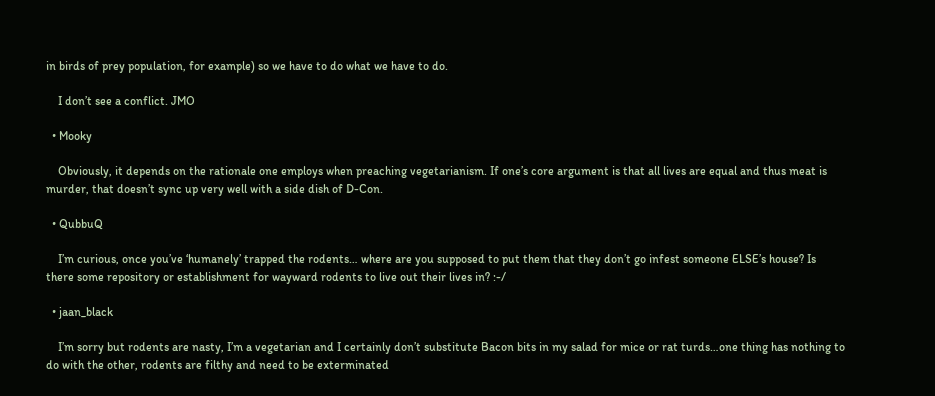in birds of prey population, for example) so we have to do what we have to do.

    I don’t see a conflict. JMO

  • Mooky

    Obviously, it depends on the rationale one employs when preaching vegetarianism. If one’s core argument is that all lives are equal and thus meat is murder, that doesn’t sync up very well with a side dish of D-Con.

  • QubbuQ

    I’m curious, once you’ve ‘humanely’ trapped the rodents… where are you supposed to put them that they don’t go infest someone ELSE’s house? Is there some repository or establishment for wayward rodents to live out their lives in? :-/

  • jaan_black

    I’m sorry but rodents are nasty, I’m a vegetarian and I certainly don’t substitute Bacon bits in my salad for mice or rat turds…one thing has nothing to do with the other, rodents are filthy and need to be exterminated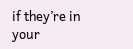if they’re in your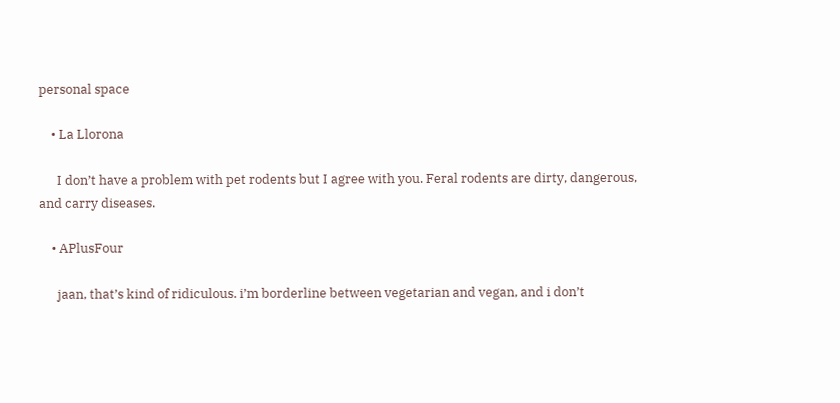personal space

    • La Llorona

      I don’t have a problem with pet rodents but I agree with you. Feral rodents are dirty, dangerous, and carry diseases.

    • APlusFour

      jaan, that’s kind of ridiculous. i’m borderline between vegetarian and vegan, and i don’t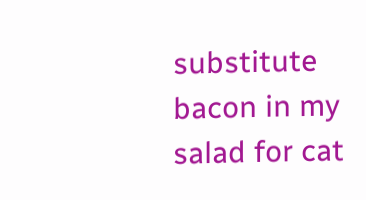substitute bacon in my salad for cat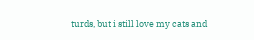turds, but i still love my cats and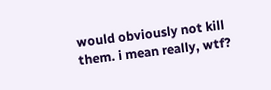would obviously not kill them. i mean really, wtf?